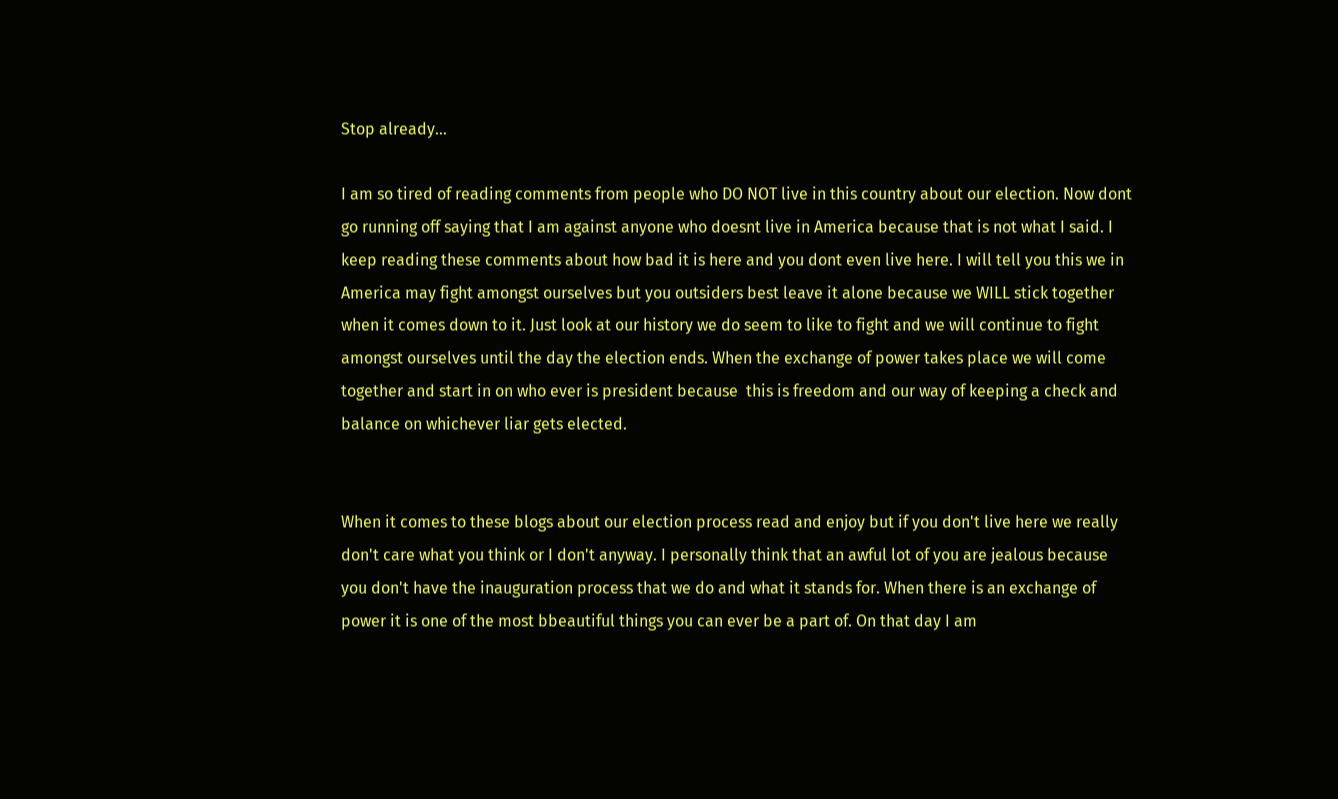Stop already...

I am so tired of reading comments from people who DO NOT live in this country about our election. Now dont go running off saying that I am against anyone who doesnt live in America because that is not what I said. I keep reading these comments about how bad it is here and you dont even live here. I will tell you this we in America may fight amongst ourselves but you outsiders best leave it alone because we WILL stick together when it comes down to it. Just look at our history we do seem to like to fight and we will continue to fight amongst ourselves until the day the election ends. When the exchange of power takes place we will come together and start in on who ever is president because  this is freedom and our way of keeping a check and balance on whichever liar gets elected.


When it comes to these blogs about our election process read and enjoy but if you don't live here we really don't care what you think or I don't anyway. I personally think that an awful lot of you are jealous because you don't have the inauguration process that we do and what it stands for. When there is an exchange of power it is one of the most bbeautiful things you can ever be a part of. On that day I am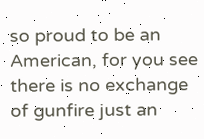so proud to be an American, for you see there is no exchange of gunfire just an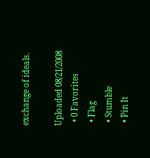exchange of ideals.

Uploaded 08/21/2008
  • 0 Favorites
  • Flag
  • Stumble
  • Pin It